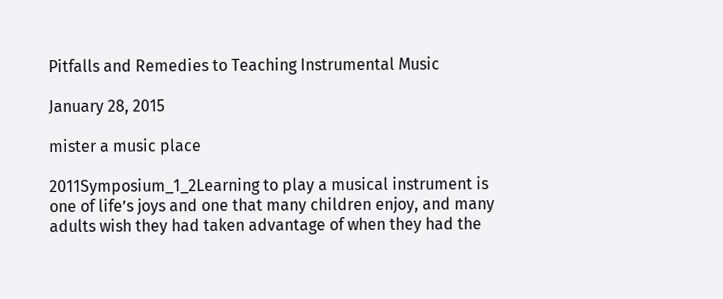Pitfalls and Remedies to Teaching Instrumental Music

January 28, 2015

mister a music place

2011Symposium_1_2Learning to play a musical instrument is one of life’s joys and one that many children enjoy, and many adults wish they had taken advantage of when they had the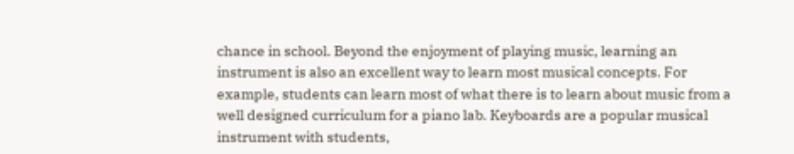chance in school. Beyond the enjoyment of playing music, learning an instrument is also an excellent way to learn most musical concepts. For example, students can learn most of what there is to learn about music from a well designed curriculum for a piano lab. Keyboards are a popular musical instrument with students,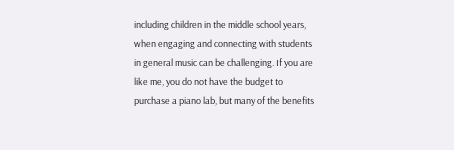including children in the middle school years, when engaging and connecting with students in general music can be challenging. If you are like me, you do not have the budget to purchase a piano lab, but many of the benefits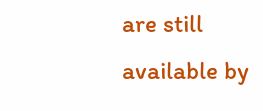are still available by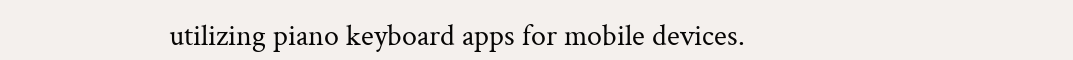utilizing piano keyboard apps for mobile devices.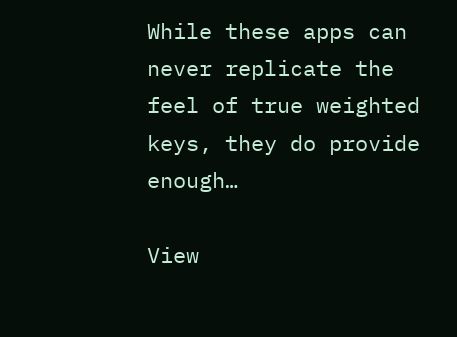While these apps can never replicate the feel of true weighted keys, they do provide enough…

View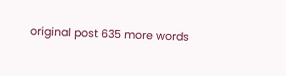original post 635 more words